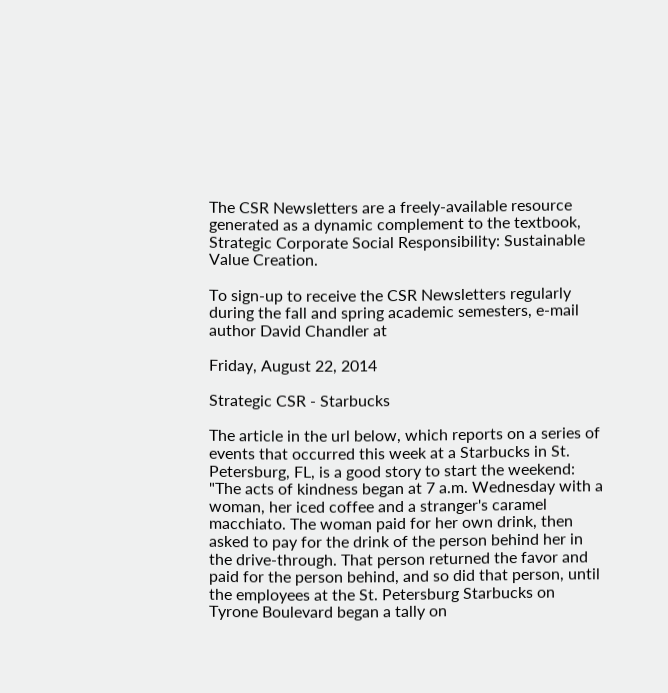The CSR Newsletters are a freely-available resource generated as a dynamic complement to the textbook, Strategic Corporate Social Responsibility: Sustainable Value Creation.

To sign-up to receive the CSR Newsletters regularly during the fall and spring academic semesters, e-mail author David Chandler at

Friday, August 22, 2014

Strategic CSR - Starbucks

The article in the url below, which reports on a series of events that occurred this week at a Starbucks in St. Petersburg, FL, is a good story to start the weekend:
"The acts of kindness began at 7 a.m. Wednesday with a woman, her iced coffee and a stranger's caramel macchiato. The woman paid for her own drink, then asked to pay for the drink of the person behind her in the drive-through. That person returned the favor and paid for the person behind, and so did that person, until the employees at the St. Petersburg Starbucks on Tyrone Boulevard began a tally on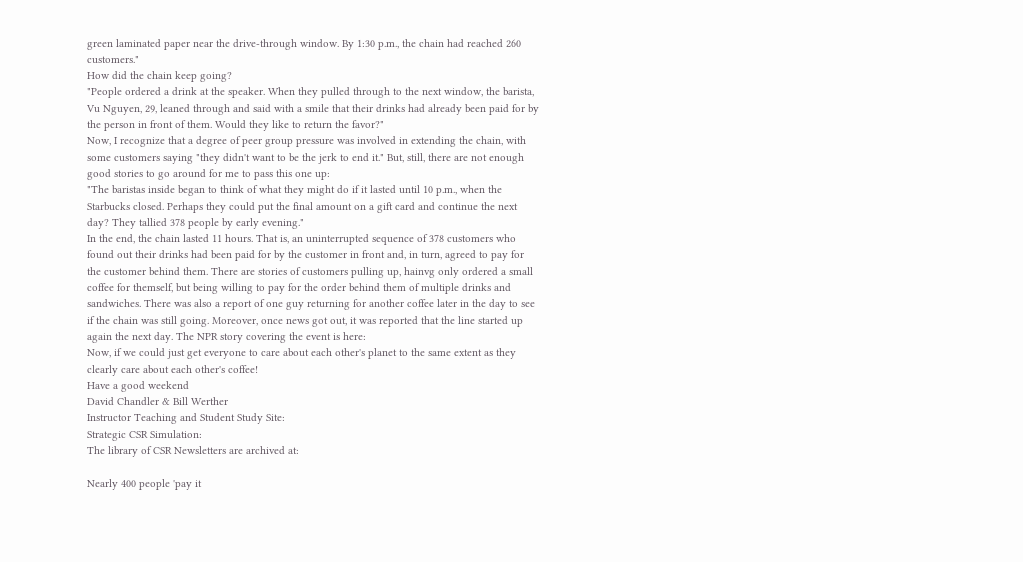green laminated paper near the drive-through window. By 1:30 p.m., the chain had reached 260 customers."
How did the chain keep going?
"People ordered a drink at the speaker. When they pulled through to the next window, the barista, Vu Nguyen, 29, leaned through and said with a smile that their drinks had already been paid for by the person in front of them. Would they like to return the favor?"
Now, I recognize that a degree of peer group pressure was involved in extending the chain, with some customers saying "they didn't want to be the jerk to end it." But, still, there are not enough good stories to go around for me to pass this one up:
"The baristas inside began to think of what they might do if it lasted until 10 p.m., when the Starbucks closed. Perhaps they could put the final amount on a gift card and continue the next day? They tallied 378 people by early evening."
In the end, the chain lasted 11 hours. That is, an uninterrupted sequence of 378 customers who found out their drinks had been paid for by the customer in front and, in turn, agreed to pay for the customer behind them. There are stories of customers pulling up, hainvg only ordered a small coffee for themself, but being willing to pay for the order behind them of multiple drinks and sandwiches. There was also a report of one guy returning for another coffee later in the day to see if the chain was still going. Moreover, once news got out, it was reported that the line started up again the next day. The NPR story covering the event is here:
Now, if we could just get everyone to care about each other's planet to the same extent as they clearly care about each other's coffee!
Have a good weekend
David Chandler & Bill Werther
Instructor Teaching and Student Study Site:
Strategic CSR Simulation:
The library of CSR Newsletters are archived at:

Nearly 400 people 'pay it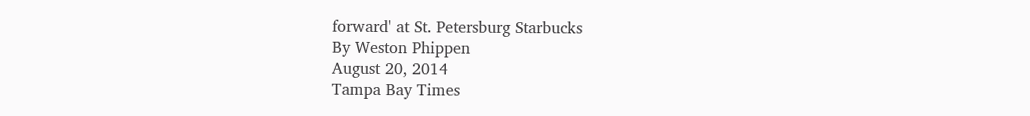forward' at St. Petersburg Starbucks
By Weston Phippen
August 20, 2014
Tampa Bay Times